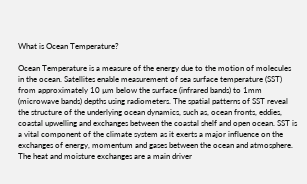What is Ocean Temperature?

Ocean Temperature is a measure of the energy due to the motion of molecules in the ocean. Satellites enable measurement of sea surface temperature (SST) from approximately 10 µm below the surface (infrared bands) to 1mm (microwave bands) depths using radiometers. The spatial patterns of SST reveal the structure of the underlying ocean dynamics, such as, ocean fronts, eddies, coastal upwelling and exchanges between the coastal shelf and open ocean. SST is a vital component of the climate system as it exerts a major influence on the exchanges of energy, momentum and gases between the ocean and atmosphere. The heat and moisture exchanges are a main driver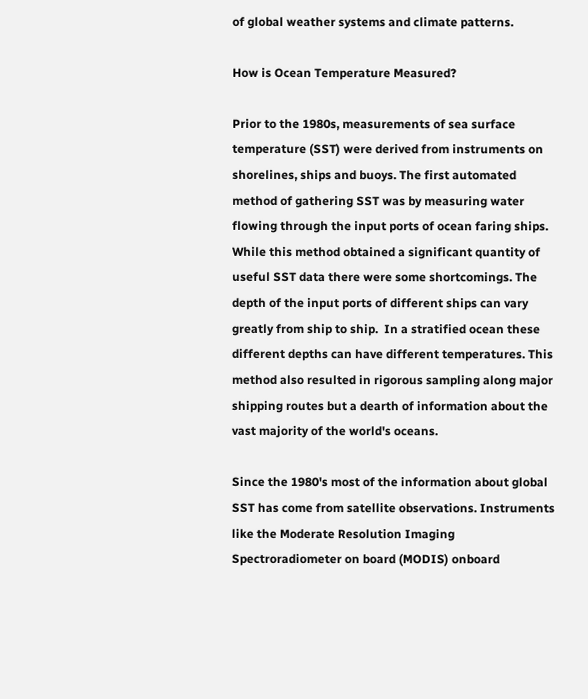of global weather systems and climate patterns.

How is Ocean Temperature Measured?

Prior to the 1980s, measurements of sea surface temperature (SST) were derived from instruments on shorelines, ships and buoys. The first automated method of gathering SST was by measuring water flowing through the input ports of ocean faring ships.  While this method obtained a significant quantity of useful SST data there were some shortcomings. The depth of the input ports of different ships can vary greatly from ship to ship.  In a stratified ocean these different depths can have different temperatures. This method also resulted in rigorous sampling along major shipping routes but a dearth of information about the vast majority of the world's oceans.

Since the 1980's most of the information about global SST has come from satellite observations. Instruments like the Moderate Resolution Imaging Spectroradiometer on board (MODIS) onboard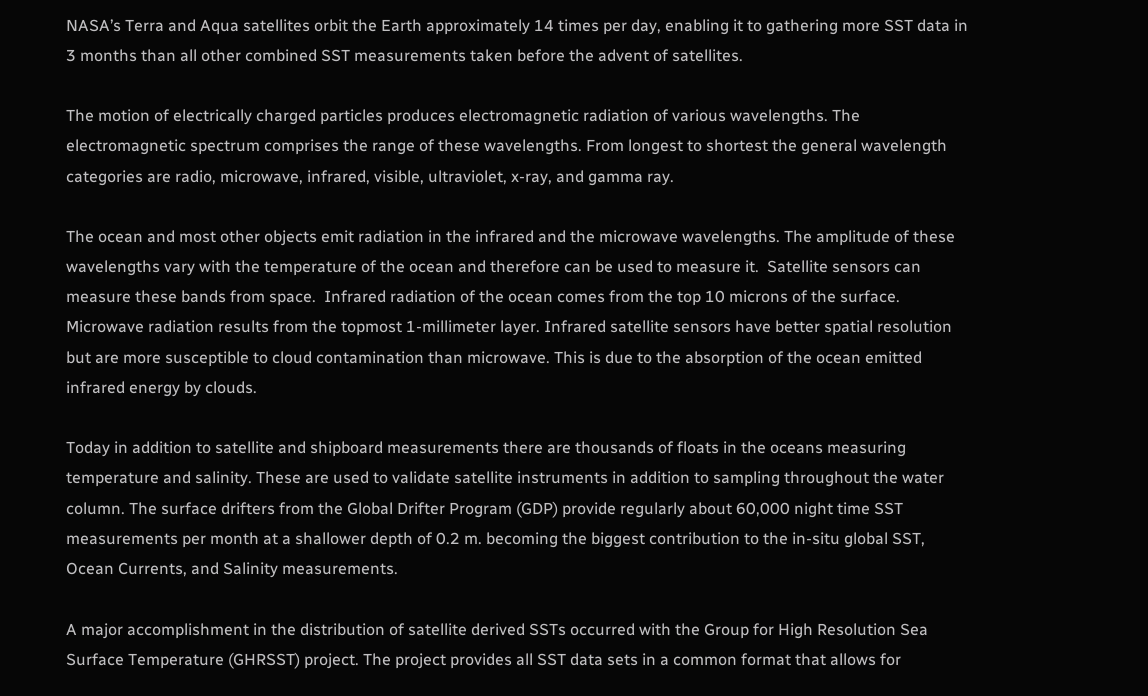NASA’s Terra and Aqua satellites orbit the Earth approximately 14 times per day, enabling it to gathering more SST data in 3 months than all other combined SST measurements taken before the advent of satellites.

The motion of electrically charged particles produces electromagnetic radiation of various wavelengths. The electromagnetic spectrum comprises the range of these wavelengths. From longest to shortest the general wavelength categories are radio, microwave, infrared, visible, ultraviolet, x-ray, and gamma ray.

The ocean and most other objects emit radiation in the infrared and the microwave wavelengths. The amplitude of these wavelengths vary with the temperature of the ocean and therefore can be used to measure it.  Satellite sensors can measure these bands from space.  Infrared radiation of the ocean comes from the top 10 microns of the surface.  Microwave radiation results from the topmost 1-millimeter layer. Infrared satellite sensors have better spatial resolution but are more susceptible to cloud contamination than microwave. This is due to the absorption of the ocean emitted infrared energy by clouds.

Today in addition to satellite and shipboard measurements there are thousands of floats in the oceans measuring temperature and salinity. These are used to validate satellite instruments in addition to sampling throughout the water column. The surface drifters from the Global Drifter Program (GDP) provide regularly about 60,000 night time SST measurements per month at a shallower depth of 0.2 m. becoming the biggest contribution to the in-situ global SST, Ocean Currents, and Salinity measurements.

A major accomplishment in the distribution of satellite derived SSTs occurred with the Group for High Resolution Sea Surface Temperature (GHRSST) project. The project provides all SST data sets in a common format that allows for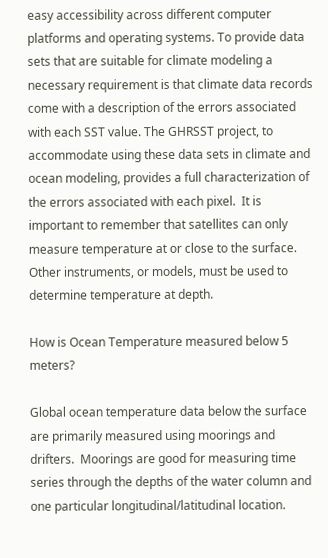easy accessibility across different computer platforms and operating systems. To provide data sets that are suitable for climate modeling a necessary requirement is that climate data records come with a description of the errors associated with each SST value. The GHRSST project, to accommodate using these data sets in climate and ocean modeling, provides a full characterization of the errors associated with each pixel.  It is important to remember that satellites can only measure temperature at or close to the surface. Other instruments, or models, must be used to determine temperature at depth.

How is Ocean Temperature measured below 5 meters?

Global ocean temperature data below the surface are primarily measured using moorings and drifters.  Moorings are good for measuring time series through the depths of the water column and one particular longitudinal/latitudinal location.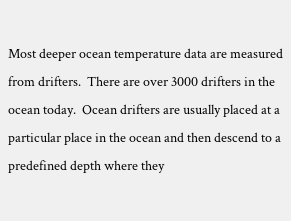Most deeper ocean temperature data are measured from drifters.  There are over 3000 drifters in the ocean today.  Ocean drifters are usually placed at a particular place in the ocean and then descend to a predefined depth where they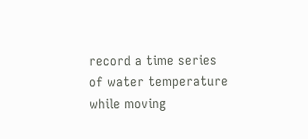record a time series of water temperature while moving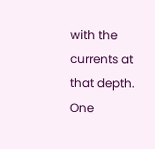with the currents at that depth.  One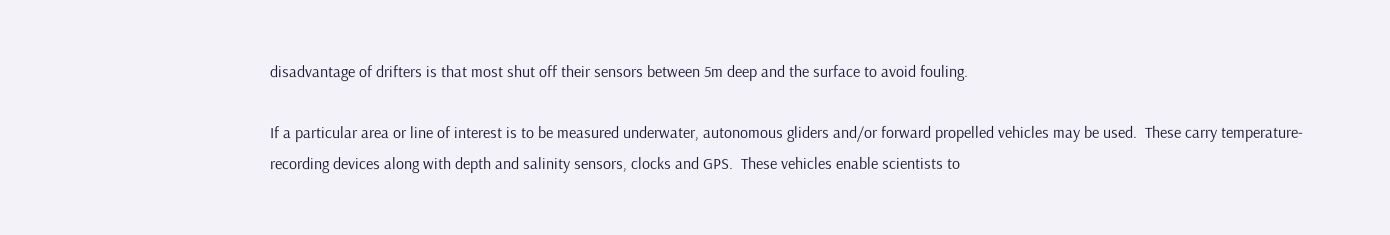disadvantage of drifters is that most shut off their sensors between 5m deep and the surface to avoid fouling.

If a particular area or line of interest is to be measured underwater, autonomous gliders and/or forward propelled vehicles may be used.  These carry temperature-recording devices along with depth and salinity sensors, clocks and GPS.  These vehicles enable scientists to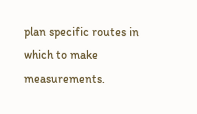plan specific routes in which to make measurements.